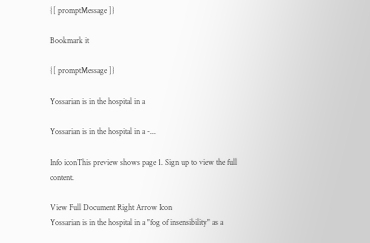{[ promptMessage ]}

Bookmark it

{[ promptMessage ]}

Yossarian is in the hospital in a

Yossarian is in the hospital in a -...

Info iconThis preview shows page 1. Sign up to view the full content.

View Full Document Right Arrow Icon
Yossarian is in the hospital in a "fog of insensibility" as a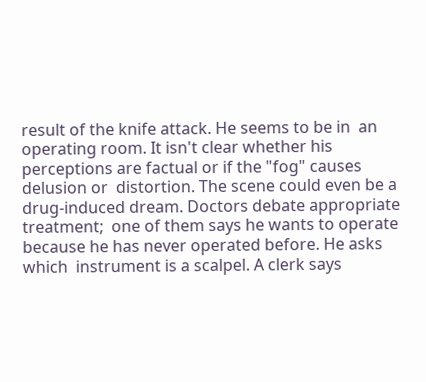result of the knife attack. He seems to be in  an operating room. It isn't clear whether his perceptions are factual or if the "fog" causes delusion or  distortion. The scene could even be a drug-induced dream. Doctors debate appropriate treatment;  one of them says he wants to operate because he has never operated before. He asks which  instrument is a scalpel. A clerk says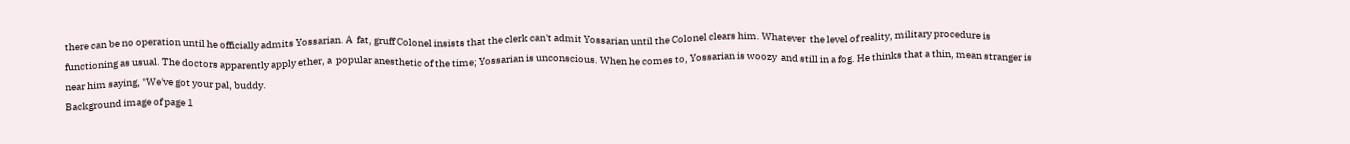there can be no operation until he officially admits Yossarian. A  fat, gruff Colonel insists that the clerk can't admit Yossarian until the Colonel clears him. Whatever  the level of reality, military procedure is functioning as usual. The doctors apparently apply ether, a  popular anesthetic of the time; Yossarian is unconscious. When he comes to, Yossarian is woozy  and still in a fog. He thinks that a thin, mean stranger is near him saying, "We've got your pal, buddy.
Background image of page 1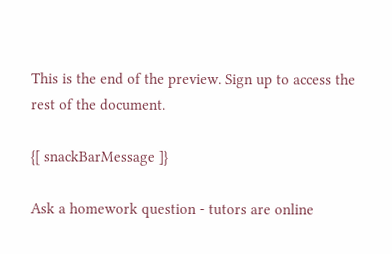This is the end of the preview. Sign up to access the rest of the document.

{[ snackBarMessage ]}

Ask a homework question - tutors are online